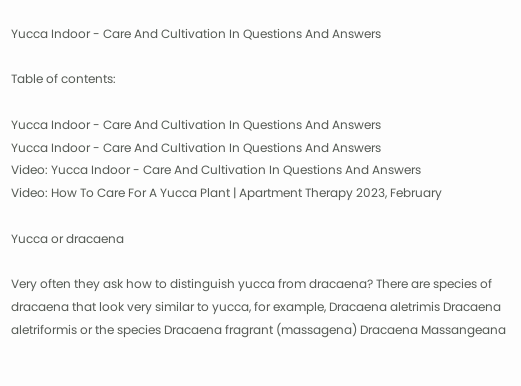Yucca Indoor - Care And Cultivation In Questions And Answers

Table of contents:

Yucca Indoor - Care And Cultivation In Questions And Answers
Yucca Indoor - Care And Cultivation In Questions And Answers
Video: Yucca Indoor - Care And Cultivation In Questions And Answers
Video: How To Care For A Yucca Plant | Apartment Therapy 2023, February

Yucca or dracaena

Very often they ask how to distinguish yucca from dracaena? There are species of dracaena that look very similar to yucca, for example, Dracaena aletrimis Dracaena aletriformis or the species Dracaena fragrant (massagena) Dracaena Massangeana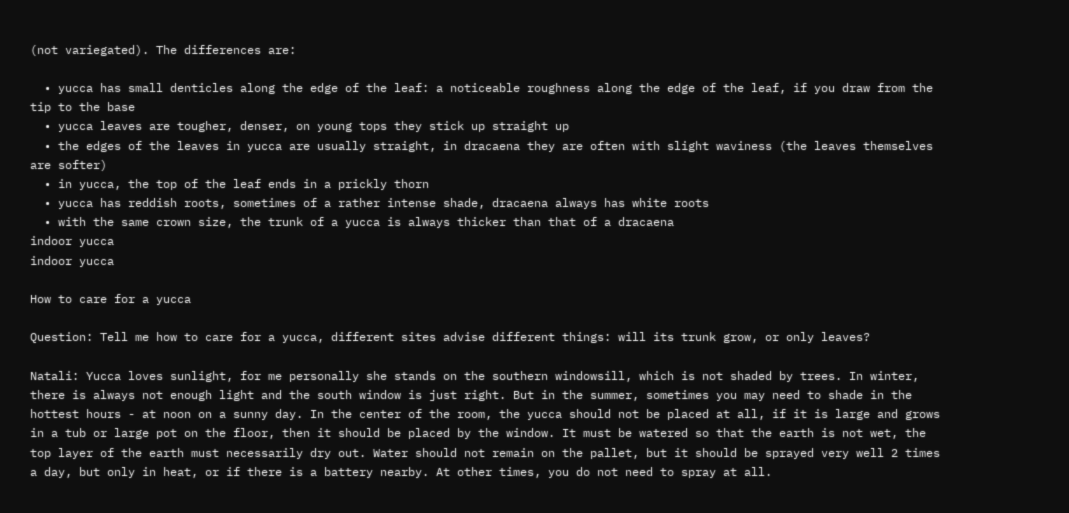(not variegated). The differences are:

  • yucca has small denticles along the edge of the leaf: a noticeable roughness along the edge of the leaf, if you draw from the tip to the base
  • yucca leaves are tougher, denser, on young tops they stick up straight up
  • the edges of the leaves in yucca are usually straight, in dracaena they are often with slight waviness (the leaves themselves are softer)
  • in yucca, the top of the leaf ends in a prickly thorn
  • yucca has reddish roots, sometimes of a rather intense shade, dracaena always has white roots
  • with the same crown size, the trunk of a yucca is always thicker than that of a dracaena
indoor yucca
indoor yucca

How to care for a yucca

Question: Tell me how to care for a yucca, different sites advise different things: will its trunk grow, or only leaves?

Natali: Yucca loves sunlight, for me personally she stands on the southern windowsill, which is not shaded by trees. In winter, there is always not enough light and the south window is just right. But in the summer, sometimes you may need to shade in the hottest hours - at noon on a sunny day. In the center of the room, the yucca should not be placed at all, if it is large and grows in a tub or large pot on the floor, then it should be placed by the window. It must be watered so that the earth is not wet, the top layer of the earth must necessarily dry out. Water should not remain on the pallet, but it should be sprayed very well 2 times a day, but only in heat, or if there is a battery nearby. At other times, you do not need to spray at all.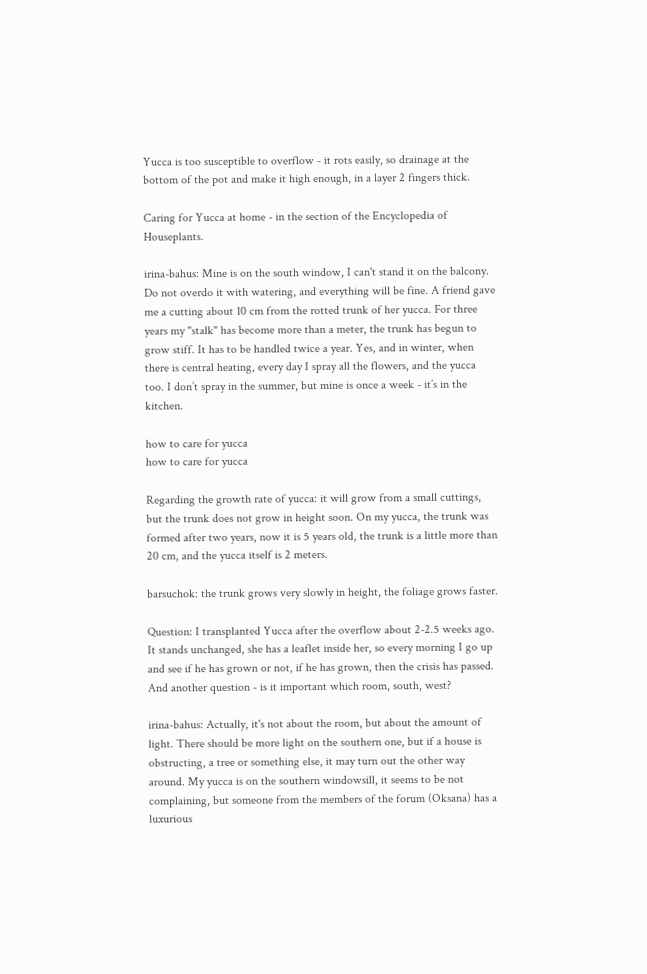Yucca is too susceptible to overflow - it rots easily, so drainage at the bottom of the pot and make it high enough, in a layer 2 fingers thick.

Caring for Yucca at home - in the section of the Encyclopedia of Houseplants.

irina-bahus: Mine is on the south window, I can't stand it on the balcony. Do not overdo it with watering, and everything will be fine. A friend gave me a cutting about 10 cm from the rotted trunk of her yucca. For three years my "stalk" has become more than a meter, the trunk has begun to grow stiff. It has to be handled twice a year. Yes, and in winter, when there is central heating, every day I spray all the flowers, and the yucca too. I don’t spray in the summer, but mine is once a week - it’s in the kitchen.

how to care for yucca
how to care for yucca

Regarding the growth rate of yucca: it will grow from a small cuttings, but the trunk does not grow in height soon. On my yucca, the trunk was formed after two years, now it is 5 years old, the trunk is a little more than 20 cm, and the yucca itself is 2 meters.

barsuchok: the trunk grows very slowly in height, the foliage grows faster.

Question: I transplanted Yucca after the overflow about 2-2.5 weeks ago. It stands unchanged, she has a leaflet inside her, so every morning I go up and see if he has grown or not, if he has grown, then the crisis has passed. And another question - is it important which room, south, west?

irina-bahus: Actually, it's not about the room, but about the amount of light. There should be more light on the southern one, but if a house is obstructing, a tree or something else, it may turn out the other way around. My yucca is on the southern windowsill, it seems to be not complaining, but someone from the members of the forum (Oksana) has a luxurious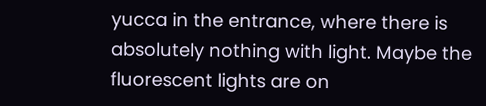yucca in the entrance, where there is absolutely nothing with light. Maybe the fluorescent lights are on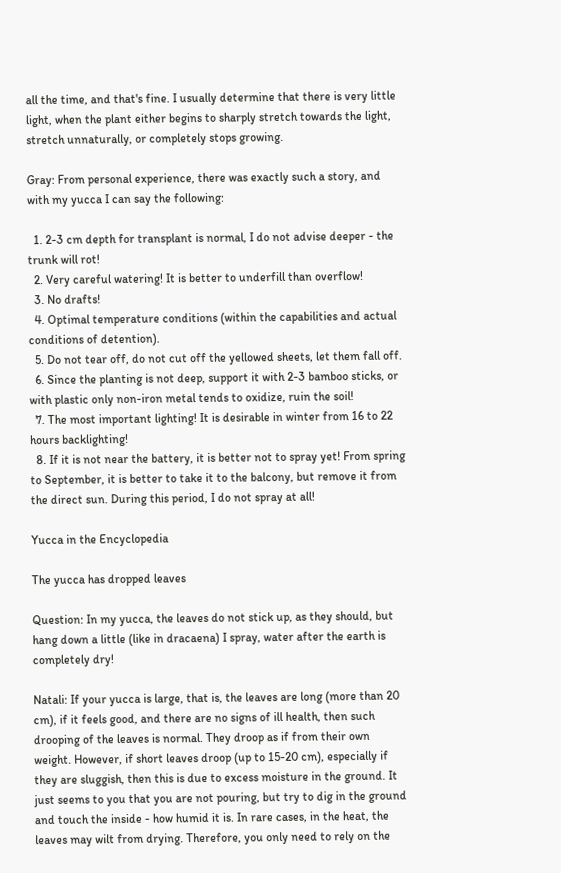all the time, and that's fine. I usually determine that there is very little light, when the plant either begins to sharply stretch towards the light, stretch unnaturally, or completely stops growing.

Gray: From personal experience, there was exactly such a story, and with my yucca I can say the following:

  1. 2-3 cm depth for transplant is normal, I do not advise deeper - the trunk will rot!
  2. Very careful watering! It is better to underfill than overflow!
  3. No drafts!
  4. Optimal temperature conditions (within the capabilities and actual conditions of detention).
  5. Do not tear off, do not cut off the yellowed sheets, let them fall off.
  6. Since the planting is not deep, support it with 2-3 bamboo sticks, or with plastic only non-iron metal tends to oxidize, ruin the soil!
  7. The most important lighting! It is desirable in winter from 16 to 22 hours backlighting!
  8. If it is not near the battery, it is better not to spray yet! From spring to September, it is better to take it to the balcony, but remove it from the direct sun. During this period, I do not spray at all!

Yucca in the Encyclopedia

The yucca has dropped leaves

Question: In my yucca, the leaves do not stick up, as they should, but hang down a little (like in dracaena) I spray, water after the earth is completely dry!

Natali: If your yucca is large, that is, the leaves are long (more than 20 cm), if it feels good, and there are no signs of ill health, then such drooping of the leaves is normal. They droop as if from their own weight. However, if short leaves droop (up to 15-20 cm), especially if they are sluggish, then this is due to excess moisture in the ground. It just seems to you that you are not pouring, but try to dig in the ground and touch the inside - how humid it is. In rare cases, in the heat, the leaves may wilt from drying. Therefore, you only need to rely on the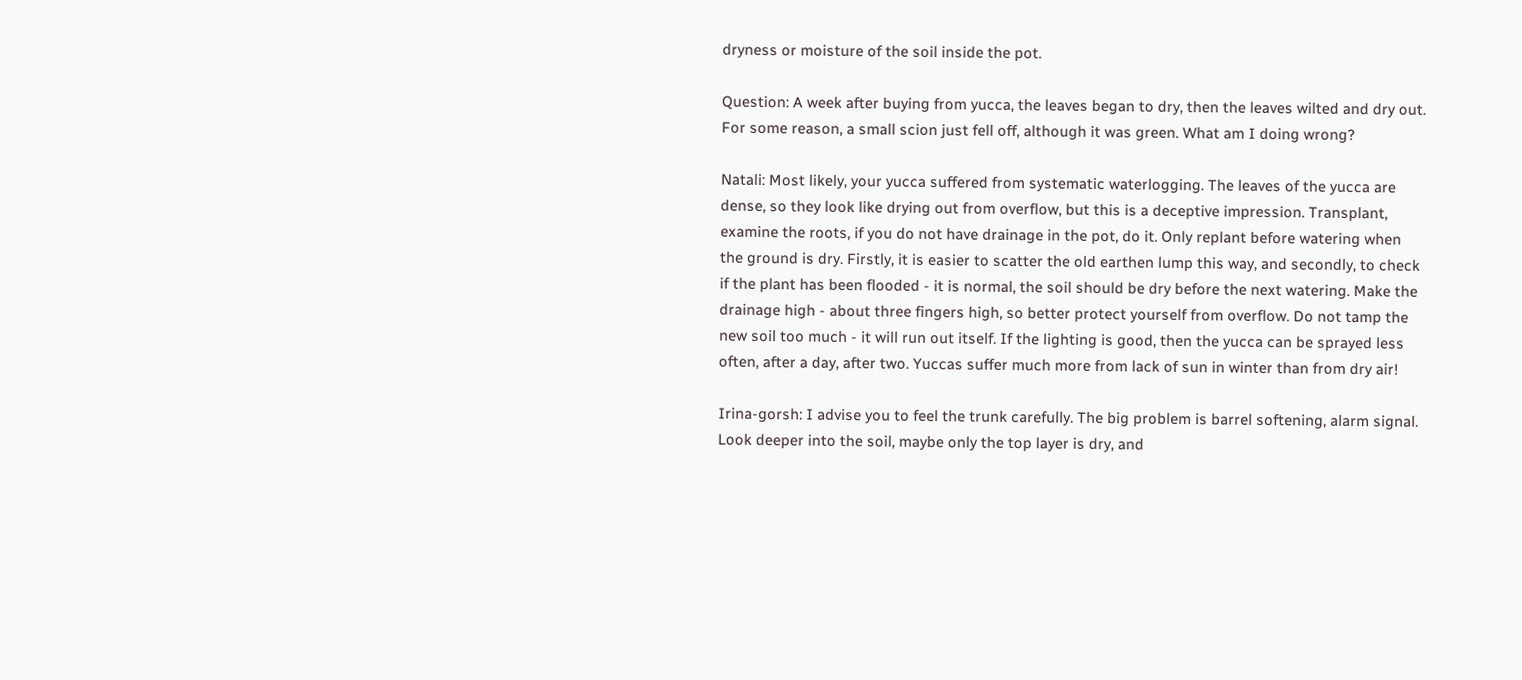dryness or moisture of the soil inside the pot.

Question: A week after buying from yucca, the leaves began to dry, then the leaves wilted and dry out. For some reason, a small scion just fell off, although it was green. What am I doing wrong?

Natali: Most likely, your yucca suffered from systematic waterlogging. The leaves of the yucca are dense, so they look like drying out from overflow, but this is a deceptive impression. Transplant, examine the roots, if you do not have drainage in the pot, do it. Only replant before watering when the ground is dry. Firstly, it is easier to scatter the old earthen lump this way, and secondly, to check if the plant has been flooded - it is normal, the soil should be dry before the next watering. Make the drainage high - about three fingers high, so better protect yourself from overflow. Do not tamp the new soil too much - it will run out itself. If the lighting is good, then the yucca can be sprayed less often, after a day, after two. Yuccas suffer much more from lack of sun in winter than from dry air!

Irina-gorsh: I advise you to feel the trunk carefully. The big problem is barrel softening, alarm signal. Look deeper into the soil, maybe only the top layer is dry, and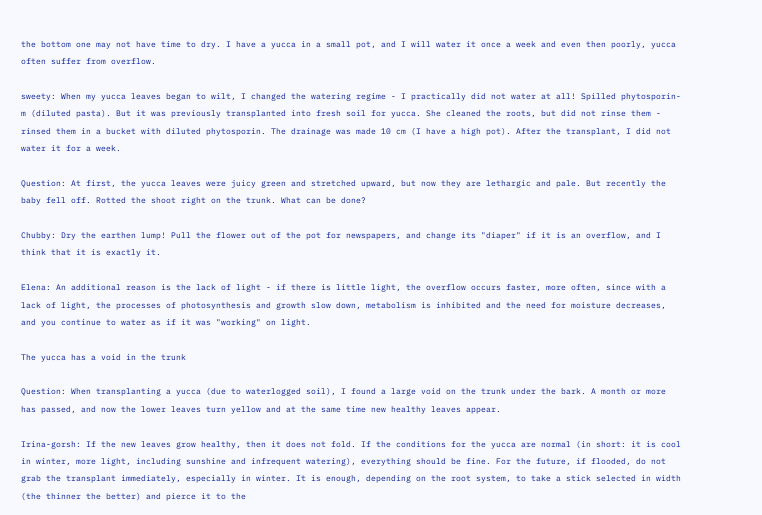the bottom one may not have time to dry. I have a yucca in a small pot, and I will water it once a week and even then poorly, yucca often suffer from overflow.

sweety: When my yucca leaves began to wilt, I changed the watering regime - I practically did not water at all! Spilled phytosporin-m (diluted pasta). But it was previously transplanted into fresh soil for yucca. She cleaned the roots, but did not rinse them - rinsed them in a bucket with diluted phytosporin. The drainage was made 10 cm (I have a high pot). After the transplant, I did not water it for a week.

Question: At first, the yucca leaves were juicy green and stretched upward, but now they are lethargic and pale. But recently the baby fell off. Rotted the shoot right on the trunk. What can be done?

Chubby: Dry the earthen lump! Pull the flower out of the pot for newspapers, and change its "diaper" if it is an overflow, and I think that it is exactly it.

Elena: An additional reason is the lack of light - if there is little light, the overflow occurs faster, more often, since with a lack of light, the processes of photosynthesis and growth slow down, metabolism is inhibited and the need for moisture decreases, and you continue to water as if it was "working" on light.

The yucca has a void in the trunk

Question: When transplanting a yucca (due to waterlogged soil), I found a large void on the trunk under the bark. A month or more has passed, and now the lower leaves turn yellow and at the same time new healthy leaves appear.

Irina-gorsh: If the new leaves grow healthy, then it does not fold. If the conditions for the yucca are normal (in short: it is cool in winter, more light, including sunshine and infrequent watering), everything should be fine. For the future, if flooded, do not grab the transplant immediately, especially in winter. It is enough, depending on the root system, to take a stick selected in width (the thinner the better) and pierce it to the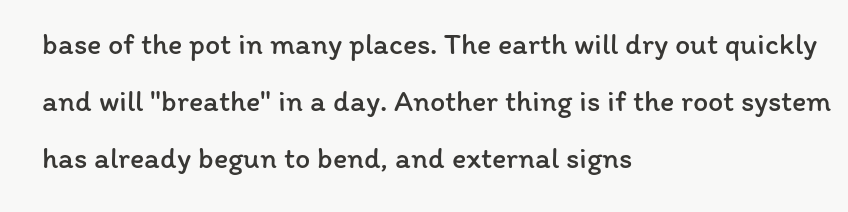base of the pot in many places. The earth will dry out quickly and will "breathe" in a day. Another thing is if the root system has already begun to bend, and external signs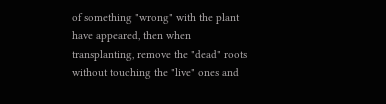of something "wrong" with the plant have appeared, then when transplanting, remove the "dead" roots without touching the "live" ones and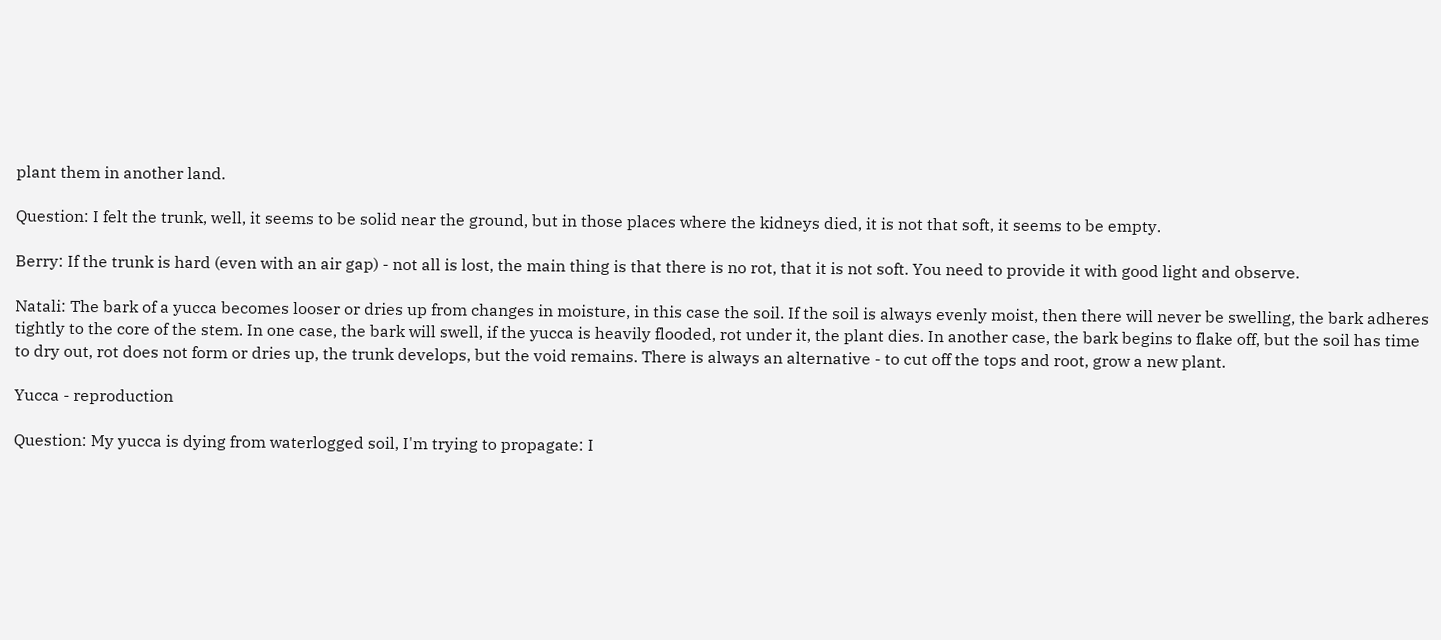plant them in another land.

Question: I felt the trunk, well, it seems to be solid near the ground, but in those places where the kidneys died, it is not that soft, it seems to be empty.

Berry: If the trunk is hard (even with an air gap) - not all is lost, the main thing is that there is no rot, that it is not soft. You need to provide it with good light and observe.

Natali: The bark of a yucca becomes looser or dries up from changes in moisture, in this case the soil. If the soil is always evenly moist, then there will never be swelling, the bark adheres tightly to the core of the stem. In one case, the bark will swell, if the yucca is heavily flooded, rot under it, the plant dies. In another case, the bark begins to flake off, but the soil has time to dry out, rot does not form or dries up, the trunk develops, but the void remains. There is always an alternative - to cut off the tops and root, grow a new plant.

Yucca - reproduction

Question: My yucca is dying from waterlogged soil, I'm trying to propagate: I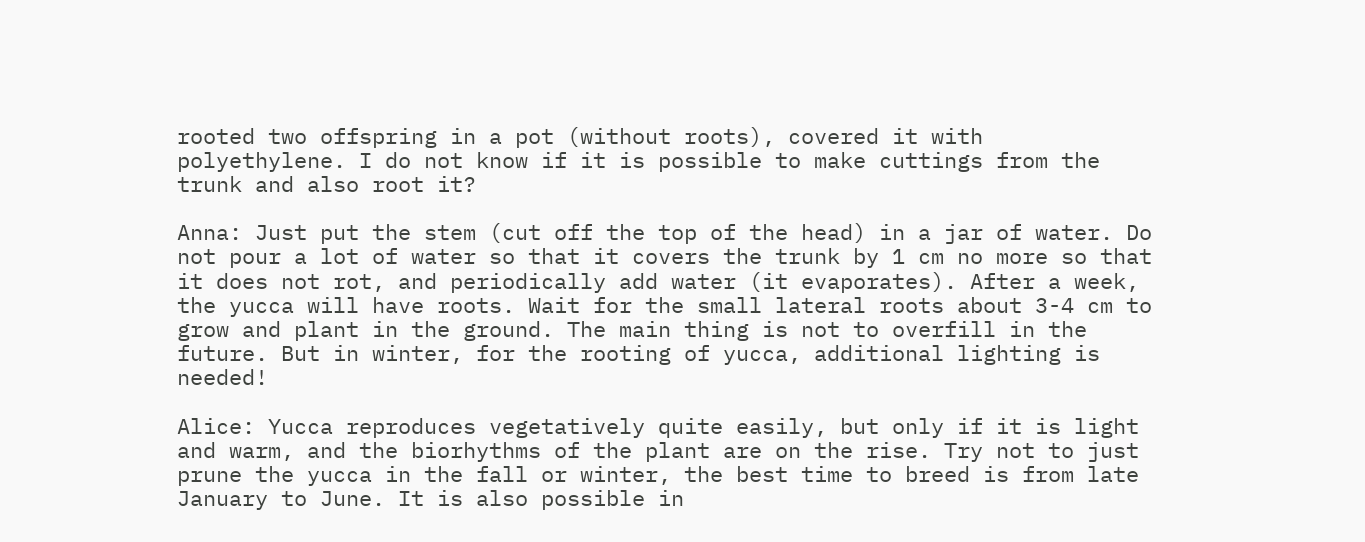rooted two offspring in a pot (without roots), covered it with polyethylene. I do not know if it is possible to make cuttings from the trunk and also root it?

Anna: Just put the stem (cut off the top of the head) in a jar of water. Do not pour a lot of water so that it covers the trunk by 1 cm no more so that it does not rot, and periodically add water (it evaporates). After a week, the yucca will have roots. Wait for the small lateral roots about 3-4 cm to grow and plant in the ground. The main thing is not to overfill in the future. But in winter, for the rooting of yucca, additional lighting is needed!

Alice: Yucca reproduces vegetatively quite easily, but only if it is light and warm, and the biorhythms of the plant are on the rise. Try not to just prune the yucca in the fall or winter, the best time to breed is from late January to June. It is also possible in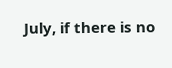July, if there is no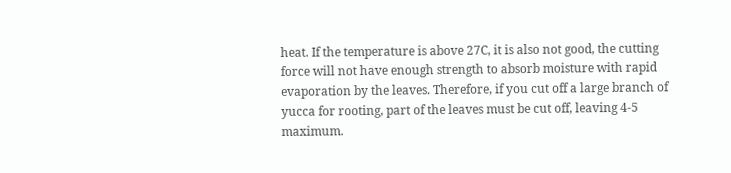heat. If the temperature is above 27C, it is also not good, the cutting force will not have enough strength to absorb moisture with rapid evaporation by the leaves. Therefore, if you cut off a large branch of yucca for rooting, part of the leaves must be cut off, leaving 4-5 maximum.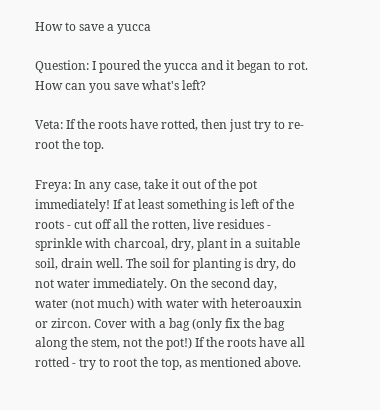How to save a yucca

Question: I poured the yucca and it began to rot. How can you save what's left?

Veta: If the roots have rotted, then just try to re-root the top.

Freya: In any case, take it out of the pot immediately! If at least something is left of the roots - cut off all the rotten, live residues - sprinkle with charcoal, dry, plant in a suitable soil, drain well. The soil for planting is dry, do not water immediately. On the second day, water (not much) with water with heteroauxin or zircon. Cover with a bag (only fix the bag along the stem, not the pot!) If the roots have all rotted - try to root the top, as mentioned above.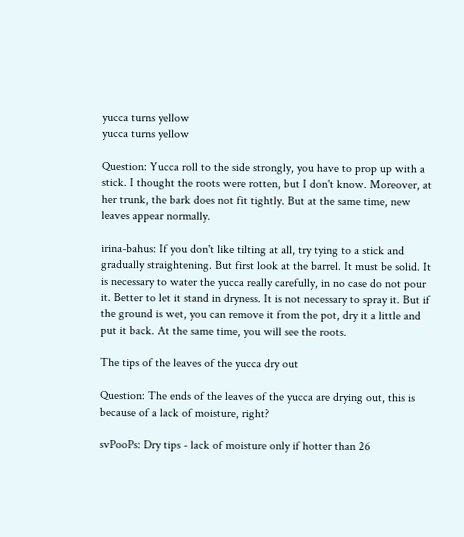yucca turns yellow
yucca turns yellow

Question: Yucca roll to the side strongly, you have to prop up with a stick. I thought the roots were rotten, but I don't know. Moreover, at her trunk, the bark does not fit tightly. But at the same time, new leaves appear normally.

irina-bahus: If you don't like tilting at all, try tying to a stick and gradually straightening. But first look at the barrel. It must be solid. It is necessary to water the yucca really carefully, in no case do not pour it. Better to let it stand in dryness. It is not necessary to spray it. But if the ground is wet, you can remove it from the pot, dry it a little and put it back. At the same time, you will see the roots.

The tips of the leaves of the yucca dry out

Question: The ends of the leaves of the yucca are drying out, this is because of a lack of moisture, right?

svPooPs: Dry tips - lack of moisture only if hotter than 26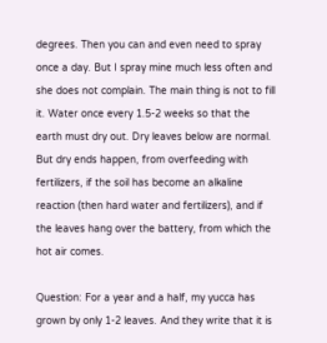degrees. Then you can and even need to spray once a day. But I spray mine much less often and she does not complain. The main thing is not to fill it. Water once every 1.5-2 weeks so that the earth must dry out. Dry leaves below are normal. But dry ends happen, from overfeeding with fertilizers, if the soil has become an alkaline reaction (then hard water and fertilizers), and if the leaves hang over the battery, from which the hot air comes.

Question: For a year and a half, my yucca has grown by only 1-2 leaves. And they write that it is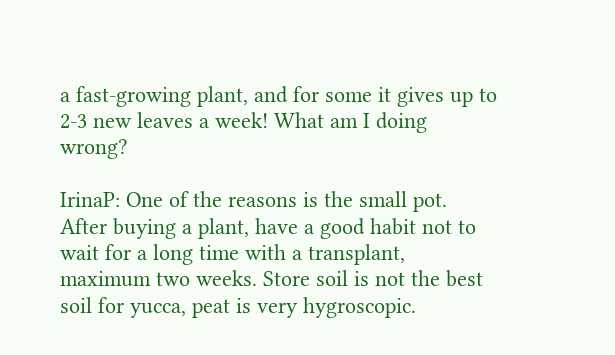a fast-growing plant, and for some it gives up to 2-3 new leaves a week! What am I doing wrong?

IrinaP: One of the reasons is the small pot. After buying a plant, have a good habit not to wait for a long time with a transplant, maximum two weeks. Store soil is not the best soil for yucca, peat is very hygroscopic.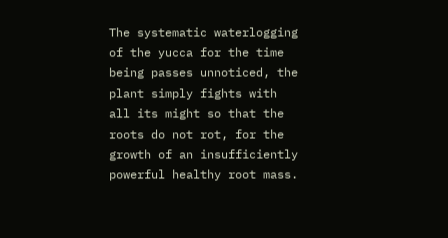The systematic waterlogging of the yucca for the time being passes unnoticed, the plant simply fights with all its might so that the roots do not rot, for the growth of an insufficiently powerful healthy root mass.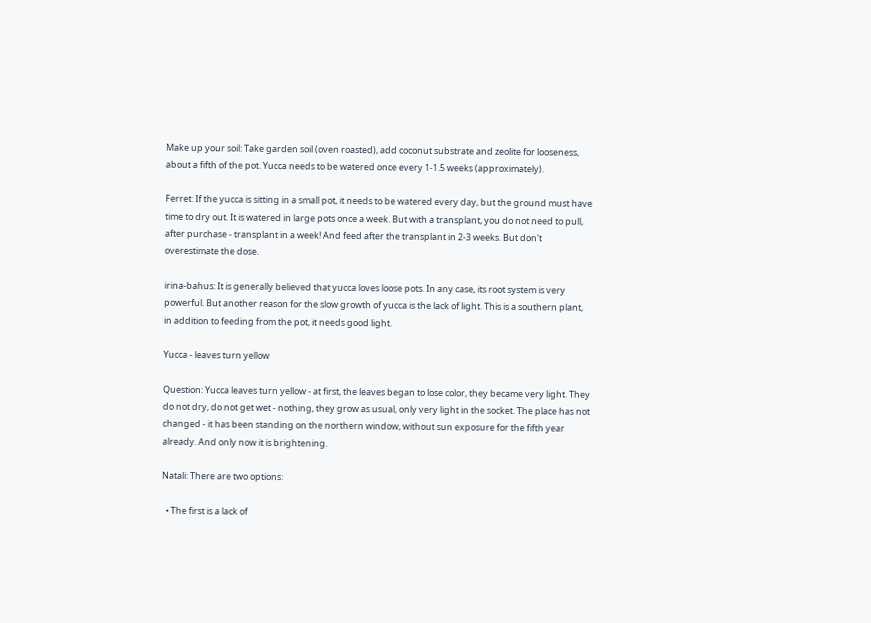Make up your soil: Take garden soil (oven roasted), add coconut substrate and zeolite for looseness, about a fifth of the pot. Yucca needs to be watered once every 1-1.5 weeks (approximately).

Ferret: If the yucca is sitting in a small pot, it needs to be watered every day, but the ground must have time to dry out. It is watered in large pots once a week. But with a transplant, you do not need to pull, after purchase - transplant in a week! And feed after the transplant in 2-3 weeks. But don't overestimate the dose.

irina-bahus: It is generally believed that yucca loves loose pots. In any case, its root system is very powerful. But another reason for the slow growth of yucca is the lack of light. This is a southern plant, in addition to feeding from the pot, it needs good light.

Yucca - leaves turn yellow

Question: Yucca leaves turn yellow - at first, the leaves began to lose color, they became very light. They do not dry, do not get wet - nothing, they grow as usual, only very light in the socket. The place has not changed - it has been standing on the northern window, without sun exposure for the fifth year already. And only now it is brightening.

Natali: There are two options:

  • The first is a lack of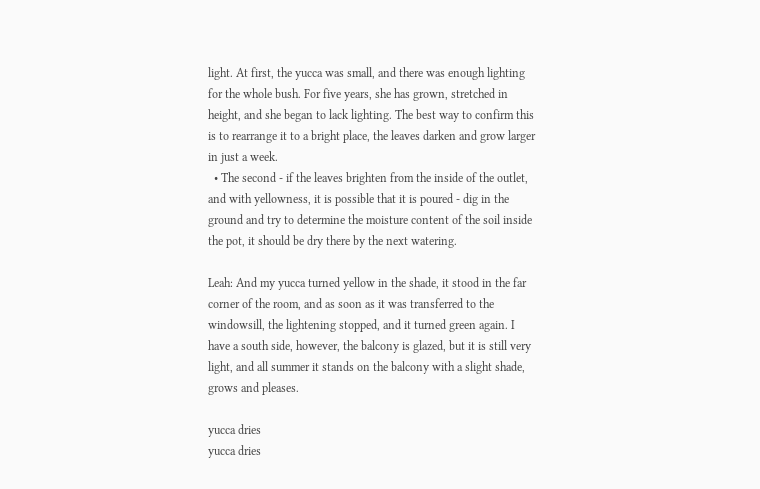light. At first, the yucca was small, and there was enough lighting for the whole bush. For five years, she has grown, stretched in height, and she began to lack lighting. The best way to confirm this is to rearrange it to a bright place, the leaves darken and grow larger in just a week.
  • The second - if the leaves brighten from the inside of the outlet, and with yellowness, it is possible that it is poured - dig in the ground and try to determine the moisture content of the soil inside the pot, it should be dry there by the next watering.

Leah: And my yucca turned yellow in the shade, it stood in the far corner of the room, and as soon as it was transferred to the windowsill, the lightening stopped, and it turned green again. I have a south side, however, the balcony is glazed, but it is still very light, and all summer it stands on the balcony with a slight shade, grows and pleases.

yucca dries
yucca dries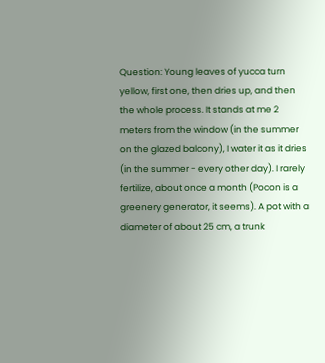Question: Young leaves of yucca turn yellow, first one, then dries up, and then the whole process. It stands at me 2 meters from the window (in the summer on the glazed balcony), I water it as it dries (in the summer - every other day). I rarely fertilize, about once a month (Pocon is a greenery generator, it seems). A pot with a diameter of about 25 cm, a trunk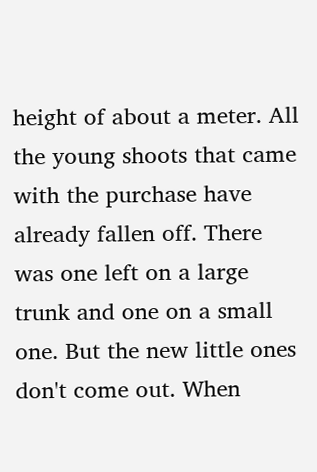height of about a meter. All the young shoots that came with the purchase have already fallen off. There was one left on a large trunk and one on a small one. But the new little ones don't come out. When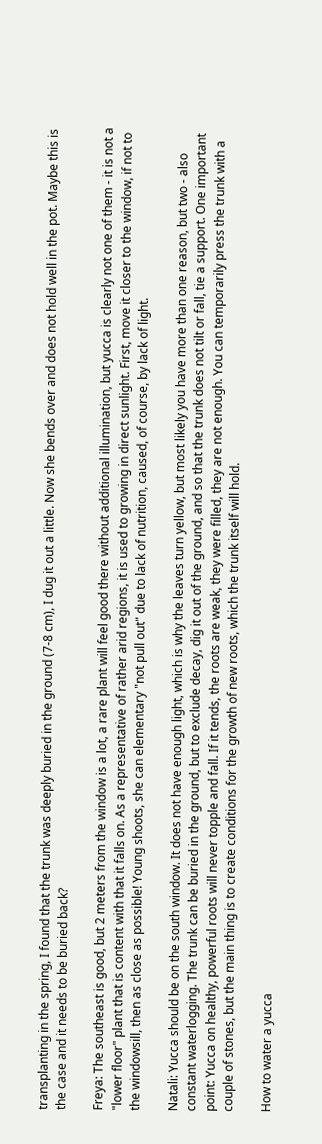transplanting in the spring, I found that the trunk was deeply buried in the ground (7-8 cm), I dug it out a little. Now she bends over and does not hold well in the pot. Maybe this is the case and it needs to be buried back?

Freya: The southeast is good, but 2 meters from the window is a lot, a rare plant will feel good there without additional illumination, but yucca is clearly not one of them - it is not a "lower floor" plant that is content with that it falls on. As a representative of rather arid regions, it is used to growing in direct sunlight. First, move it closer to the window, if not to the windowsill, then as close as possible! Young shoots, she can elementary "not pull out" due to lack of nutrition, caused, of course, by lack of light.

Natali: Yucca should be on the south window. It does not have enough light, which is why the leaves turn yellow, but most likely you have more than one reason, but two - also constant waterlogging. The trunk can be buried in the ground, but to exclude decay, dig it out of the ground, and so that the trunk does not tilt or fall, tie a support. One important point: Yucca on healthy, powerful roots will never topple and fall. If it tends, the roots are weak, they were filled, they are not enough. You can temporarily press the trunk with a couple of stones, but the main thing is to create conditions for the growth of new roots, which the trunk itself will hold.

How to water a yucca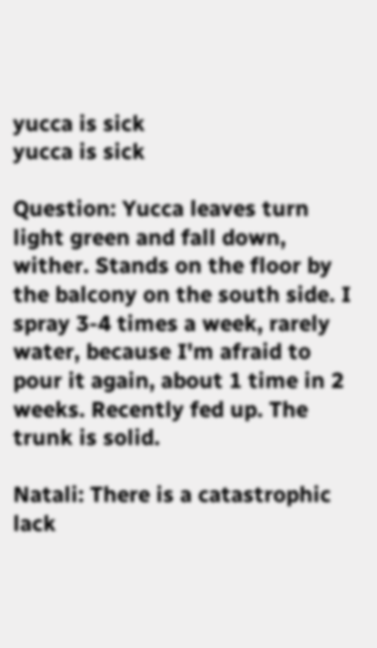yucca is sick
yucca is sick

Question: Yucca leaves turn light green and fall down, wither. Stands on the floor by the balcony on the south side. I spray 3-4 times a week, rarely water, because I'm afraid to pour it again, about 1 time in 2 weeks. Recently fed up. The trunk is solid.

Natali: There is a catastrophic lack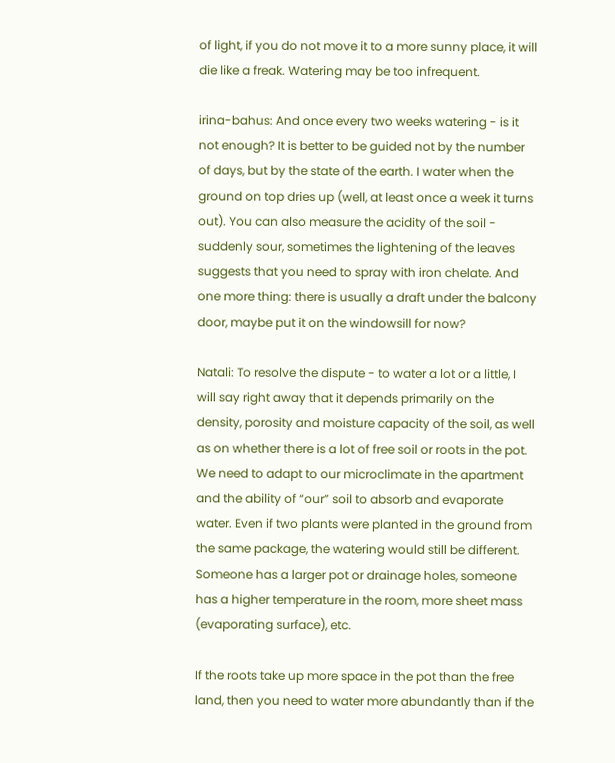of light, if you do not move it to a more sunny place, it will die like a freak. Watering may be too infrequent.

irina-bahus: And once every two weeks watering - is it not enough? It is better to be guided not by the number of days, but by the state of the earth. I water when the ground on top dries up (well, at least once a week it turns out). You can also measure the acidity of the soil - suddenly sour, sometimes the lightening of the leaves suggests that you need to spray with iron chelate. And one more thing: there is usually a draft under the balcony door, maybe put it on the windowsill for now?

Natali: To resolve the dispute - to water a lot or a little, I will say right away that it depends primarily on the density, porosity and moisture capacity of the soil, as well as on whether there is a lot of free soil or roots in the pot. We need to adapt to our microclimate in the apartment and the ability of “our” soil to absorb and evaporate water. Even if two plants were planted in the ground from the same package, the watering would still be different. Someone has a larger pot or drainage holes, someone has a higher temperature in the room, more sheet mass (evaporating surface), etc.

If the roots take up more space in the pot than the free land, then you need to water more abundantly than if the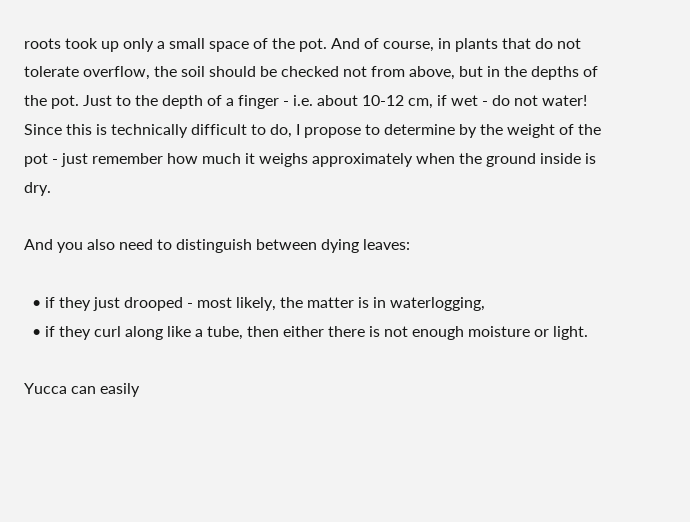roots took up only a small space of the pot. And of course, in plants that do not tolerate overflow, the soil should be checked not from above, but in the depths of the pot. Just to the depth of a finger - i.e. about 10-12 cm, if wet - do not water! Since this is technically difficult to do, I propose to determine by the weight of the pot - just remember how much it weighs approximately when the ground inside is dry.

And you also need to distinguish between dying leaves:

  • if they just drooped - most likely, the matter is in waterlogging,
  • if they curl along like a tube, then either there is not enough moisture or light.

Yucca can easily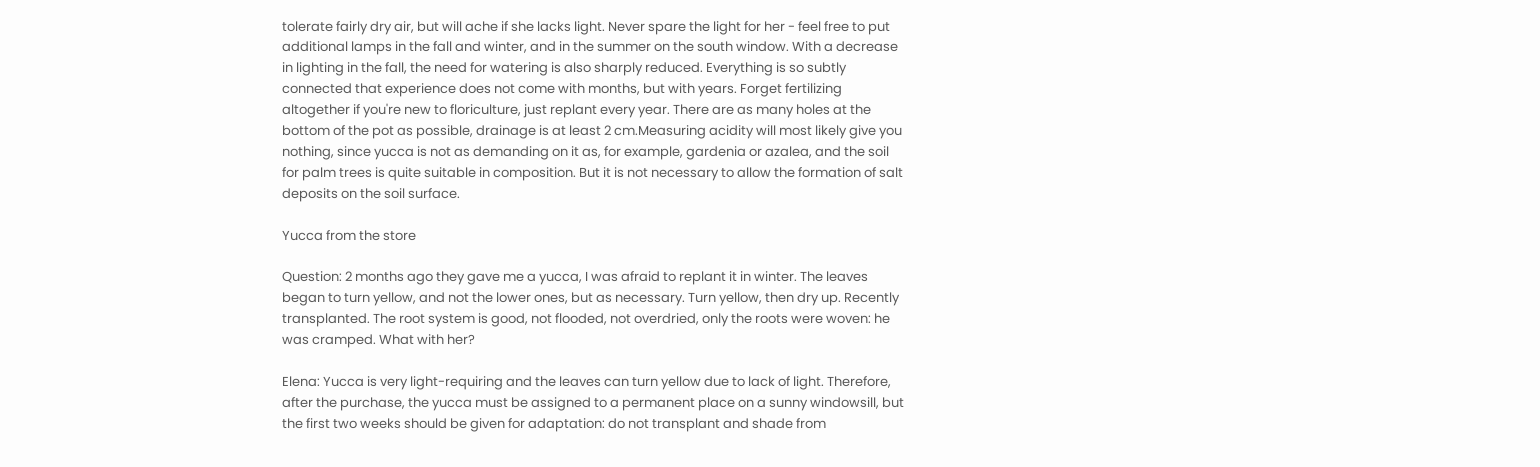tolerate fairly dry air, but will ache if she lacks light. Never spare the light for her - feel free to put additional lamps in the fall and winter, and in the summer on the south window. With a decrease in lighting in the fall, the need for watering is also sharply reduced. Everything is so subtly connected that experience does not come with months, but with years. Forget fertilizing altogether if you're new to floriculture, just replant every year. There are as many holes at the bottom of the pot as possible, drainage is at least 2 cm.Measuring acidity will most likely give you nothing, since yucca is not as demanding on it as, for example, gardenia or azalea, and the soil for palm trees is quite suitable in composition. But it is not necessary to allow the formation of salt deposits on the soil surface.

Yucca from the store

Question: 2 months ago they gave me a yucca, I was afraid to replant it in winter. The leaves began to turn yellow, and not the lower ones, but as necessary. Turn yellow, then dry up. Recently transplanted. The root system is good, not flooded, not overdried, only the roots were woven: he was cramped. What with her?

Elena: Yucca is very light-requiring and the leaves can turn yellow due to lack of light. Therefore, after the purchase, the yucca must be assigned to a permanent place on a sunny windowsill, but the first two weeks should be given for adaptation: do not transplant and shade from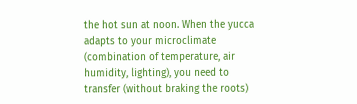the hot sun at noon. When the yucca adapts to your microclimate (combination of temperature, air humidity, lighting), you need to transfer (without braking the roots)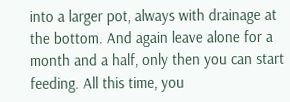into a larger pot, always with drainage at the bottom. And again leave alone for a month and a half, only then you can start feeding. All this time, you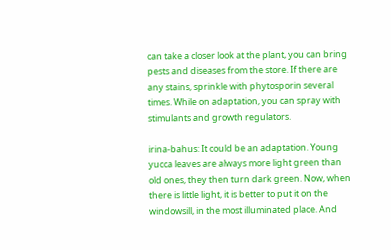can take a closer look at the plant, you can bring pests and diseases from the store. If there are any stains, sprinkle with phytosporin several times. While on adaptation, you can spray with stimulants and growth regulators.

irina-bahus: It could be an adaptation. Young yucca leaves are always more light green than old ones, they then turn dark green. Now, when there is little light, it is better to put it on the windowsill, in the most illuminated place. And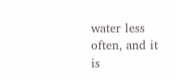water less often, and it is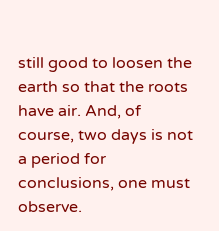still good to loosen the earth so that the roots have air. And, of course, two days is not a period for conclusions, one must observe.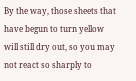By the way, those sheets that have begun to turn yellow will still dry out, so you may not react so sharply to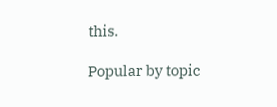this.

Popular by topic